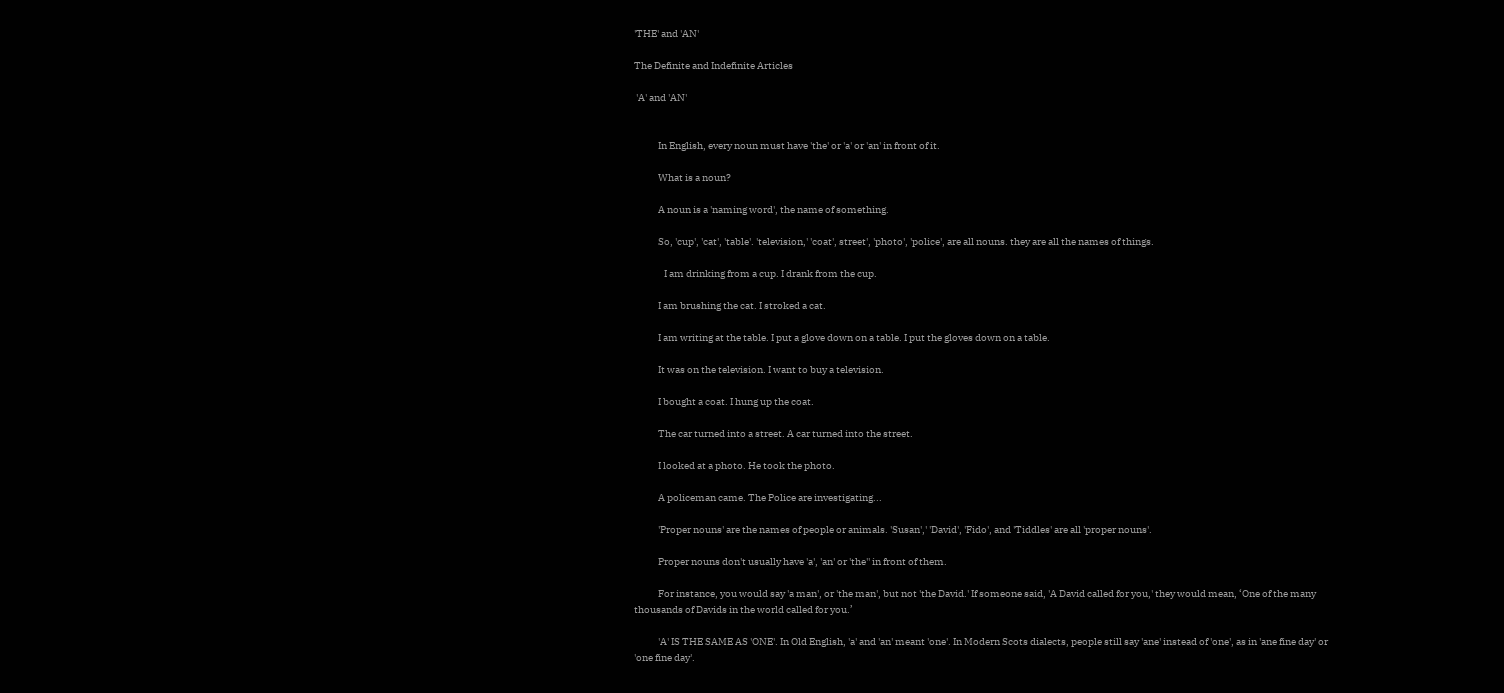'THE' and 'AN'

The Definite and Indefinite Articles

 'A' and 'AN'


            In English, every noun must have 'the' or 'a' or 'an' in front of it.

            What is a noun?

            A noun is a 'naming word', the name of something.

            So, 'cup', 'cat', 'table'. 'television,' 'coat', street', 'photo', 'police', are all nouns. they are all the names of things.

               I am drinking from a cup. I drank from the cup.

            I am brushing the cat. I stroked a cat.

            I am writing at the table. I put a glove down on a table. I put the gloves down on a table.

            It was on the television. I want to buy a television.

            I bought a coat. I hung up the coat.

            The car turned into a street. A car turned into the street.

            I looked at a photo. He took the photo.

            A policeman came. The Police are investigating...

            'Proper nouns' are the names of people or animals. 'Susan',' 'David', 'Fido', and 'Tiddles' are all 'proper nouns'.

            Proper nouns don't usually have 'a', 'an' or 'the'' in front of them.

            For instance, you would say 'a man', or 'the man', but not 'the David.' If someone said, 'A David called for you,' they would mean, ‘One of the many thousands of Davids in the world called for you.’

            'A' IS THE SAME AS 'ONE'. In Old English, 'a' and 'an' meant 'one'. In Modern Scots dialects, people still say 'ane' instead of 'one', as in 'ane fine day' or 'one fine day'.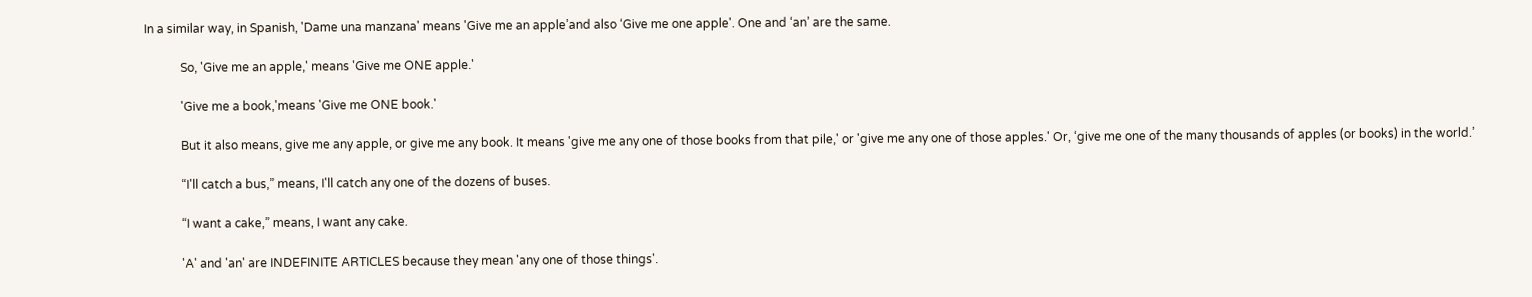In a similar way, in Spanish, 'Dame una manzana' means 'Give me an apple’and also ‘Give me one apple'. One and ‘an’ are the same.

            So, 'Give me an apple,' means 'Give me ONE apple.'

            'Give me a book,'means 'Give me ONE book.'

            But it also means, give me any apple, or give me any book. It means 'give me any one of those books from that pile,' or 'give me any one of those apples.' Or, ‘give me one of the many thousands of apples (or books) in the world.’

            “I'll catch a bus,” means, I'll catch any one of the dozens of buses.

            “I want a cake,” means, I want any cake.

            'A' and 'an' are INDEFINITE ARTICLES because they mean 'any one of those things'.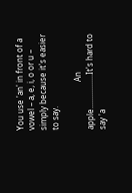You use 'an' in front of a vowel – a, e, i, o or u – simply because it's easier to say.

                        An apple.................It's hard to say 'a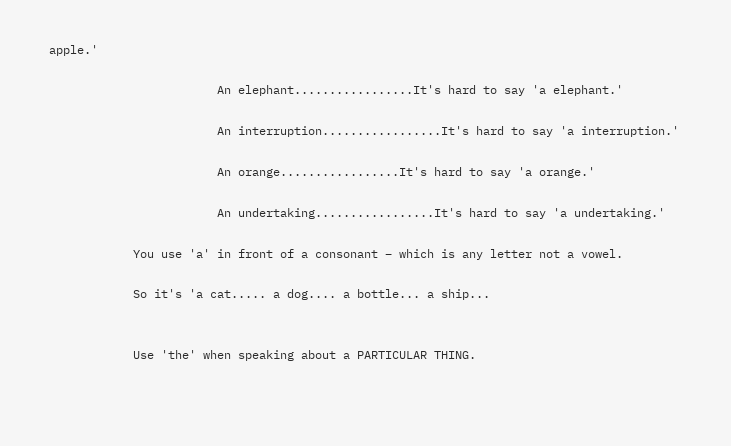apple.'

                        An elephant.................It's hard to say 'a elephant.'

                        An interruption.................It's hard to say 'a interruption.'

                        An orange.................It's hard to say 'a orange.'

                        An undertaking.................It's hard to say 'a undertaking.'

            You use 'a' in front of a consonant – which is any letter not a vowel.

            So it's 'a cat..... a dog.... a bottle... a ship...


            Use 'the' when speaking about a PARTICULAR THING.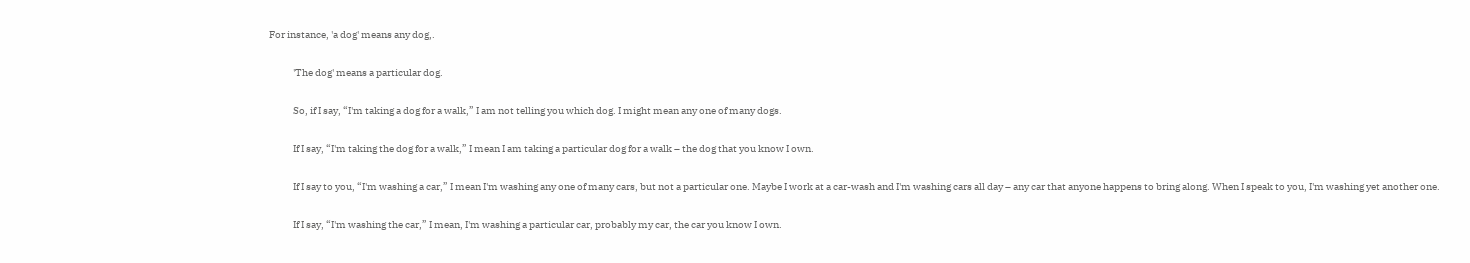For instance, 'a dog' means any dog,.

            'The dog' means a particular dog.

            So, if I say, “I'm taking a dog for a walk,” I am not telling you which dog. I might mean any one of many dogs.

            If I say, “I'm taking the dog for a walk,” I mean I am taking a particular dog for a walk – the dog that you know I own.

            If I say to you, “I'm washing a car,” I mean I'm washing any one of many cars, but not a particular one. Maybe I work at a car-wash and I'm washing cars all day – any car that anyone happens to bring along. When I speak to you, I'm washing yet another one.

            If I say, “I'm washing the car,” I mean, I'm washing a particular car, probably my car, the car you know I own.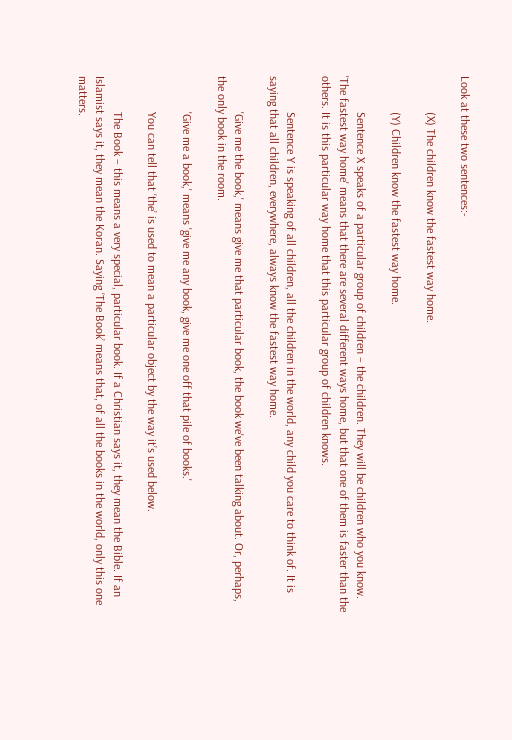Look at these two sentences:-

            (X) The children know the fastest way home.

            (Y) Children know the fastest way home.

            Sentence X speaks of a particular group of children – the children. They will be children who you know. 'The fastest way home' means that there are several different ways home, but that one of them is faster than the others. It is this particular way home that this particular group of children knows.

            Sentence Y is speaking of all children, all the children in the world, any child you care to think of. It is saying that all children, everywhere, always know the fastest way home.

            'Give me the book,' means give me that particular book, the book we've been talking about. Or, perhaps, the only book in the room.

            'Give me a book,' means 'give me any book, give me one off that pile of books.'

            You can tell that ‘the’ is used to mean a particular object by the way it’s used below.

            The Book – this means a very special, particular book. If a Christian says it, they mean the Bible. If an Islamist says it, they mean the Koran. Saying ‘The Book’ means that, of all the books in the world, only this one matters.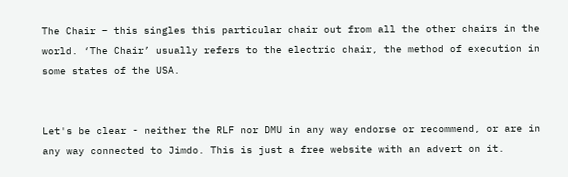The Chair – this singles this particular chair out from all the other chairs in the world. ‘The Chair’ usually refers to the electric chair, the method of execution in some states of the USA.


Let's be clear - neither the RLF nor DMU in any way endorse or recommend, or are in any way connected to Jimdo. This is just a free website with an advert on it.